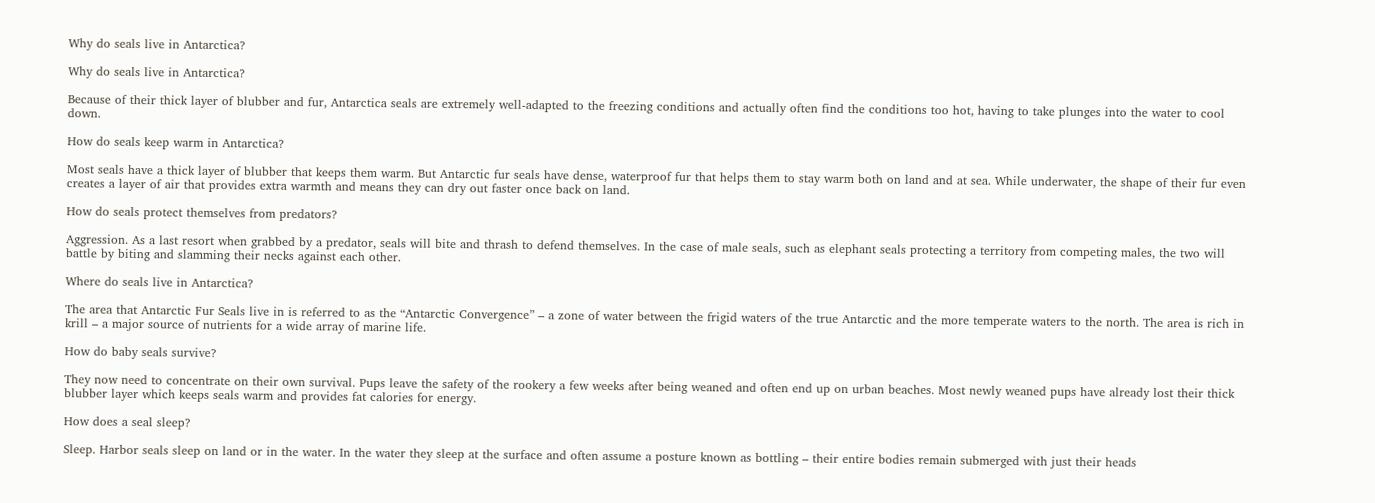Why do seals live in Antarctica?

Why do seals live in Antarctica?

Because of their thick layer of blubber and fur, Antarctica seals are extremely well-adapted to the freezing conditions and actually often find the conditions too hot, having to take plunges into the water to cool down.

How do seals keep warm in Antarctica?

Most seals have a thick layer of blubber that keeps them warm. But Antarctic fur seals have dense, waterproof fur that helps them to stay warm both on land and at sea. While underwater, the shape of their fur even creates a layer of air that provides extra warmth and means they can dry out faster once back on land.

How do seals protect themselves from predators?

Aggression. As a last resort when grabbed by a predator, seals will bite and thrash to defend themselves. In the case of male seals, such as elephant seals protecting a territory from competing males, the two will battle by biting and slamming their necks against each other.

Where do seals live in Antarctica?

The area that Antarctic Fur Seals live in is referred to as the “Antarctic Convergence” – a zone of water between the frigid waters of the true Antarctic and the more temperate waters to the north. The area is rich in krill – a major source of nutrients for a wide array of marine life.

How do baby seals survive?

They now need to concentrate on their own survival. Pups leave the safety of the rookery a few weeks after being weaned and often end up on urban beaches. Most newly weaned pups have already lost their thick blubber layer which keeps seals warm and provides fat calories for energy.

How does a seal sleep?

Sleep. Harbor seals sleep on land or in the water. In the water they sleep at the surface and often assume a posture known as bottling – their entire bodies remain submerged with just their heads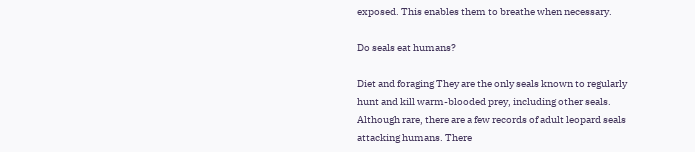exposed. This enables them to breathe when necessary.

Do seals eat humans?

Diet and foraging They are the only seals known to regularly hunt and kill warm-blooded prey, including other seals. Although rare, there are a few records of adult leopard seals attacking humans. There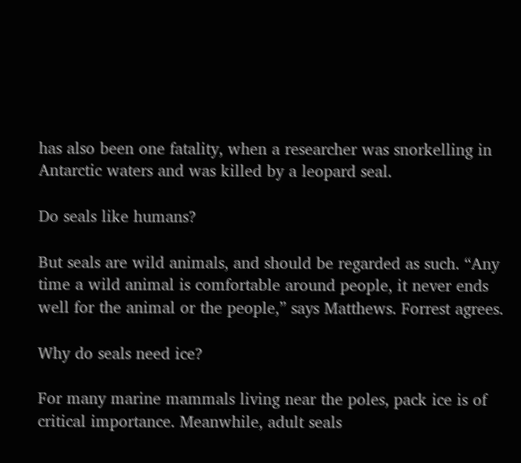has also been one fatality, when a researcher was snorkelling in Antarctic waters and was killed by a leopard seal.

Do seals like humans?

But seals are wild animals, and should be regarded as such. “Any time a wild animal is comfortable around people, it never ends well for the animal or the people,” says Matthews. Forrest agrees.

Why do seals need ice?

For many marine mammals living near the poles, pack ice is of critical importance. Meanwhile, adult seals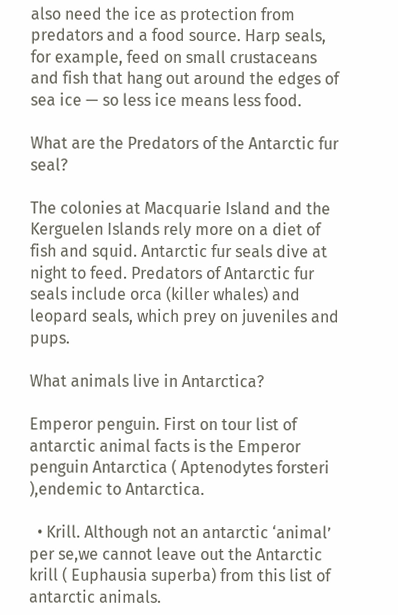also need the ice as protection from predators and a food source. Harp seals, for example, feed on small crustaceans and fish that hang out around the edges of sea ice — so less ice means less food.

What are the Predators of the Antarctic fur seal?

The colonies at Macquarie Island and the Kerguelen Islands rely more on a diet of fish and squid. Antarctic fur seals dive at night to feed. Predators of Antarctic fur seals include orca (killer whales) and leopard seals, which prey on juveniles and pups.

What animals live in Antarctica?

Emperor penguin. First on tour list of antarctic animal facts is the Emperor penguin Antarctica ( Aptenodytes forsteri ),endemic to Antarctica.

  • Krill. Although not an antarctic ‘animal’ per se,we cannot leave out the Antarctic krill ( Euphausia superba) from this list of antarctic animals.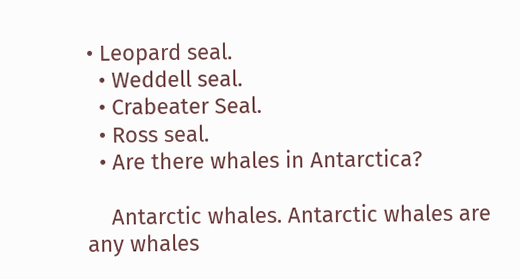• Leopard seal.
  • Weddell seal.
  • Crabeater Seal.
  • Ross seal.
  • Are there whales in Antarctica?

    Antarctic whales. Antarctic whales are any whales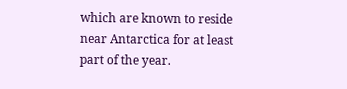which are known to reside near Antarctica for at least part of the year.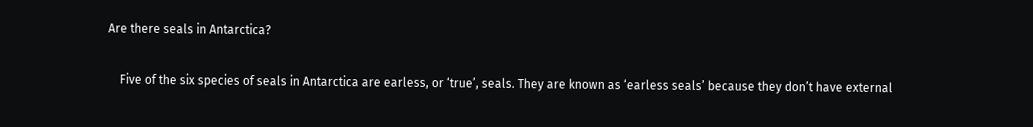Are there seals in Antarctica?

    Five of the six species of seals in Antarctica are earless, or ‘true’, seals. They are known as ‘earless seals’ because they don’t have external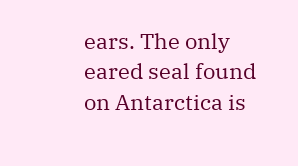ears. The only eared seal found on Antarctica is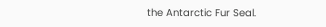the Antarctic Fur Seal.